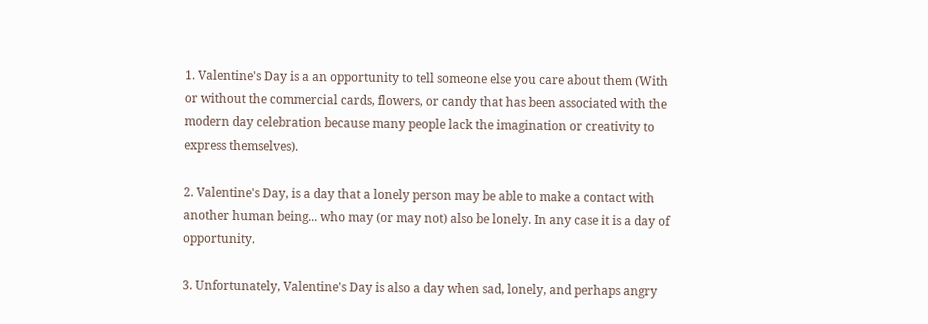1. Valentine's Day is a an opportunity to tell someone else you care about them (With or without the commercial cards, flowers, or candy that has been associated with the modern day celebration because many people lack the imagination or creativity to express themselves).

2. Valentine's Day, is a day that a lonely person may be able to make a contact with another human being... who may (or may not) also be lonely. In any case it is a day of opportunity.

3. Unfortunately, Valentine's Day is also a day when sad, lonely, and perhaps angry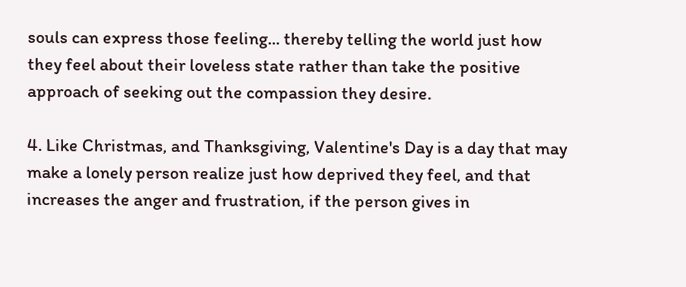souls can express those feeling... thereby telling the world just how they feel about their loveless state rather than take the positive approach of seeking out the compassion they desire.

4. Like Christmas, and Thanksgiving, Valentine's Day is a day that may make a lonely person realize just how deprived they feel, and that increases the anger and frustration, if the person gives in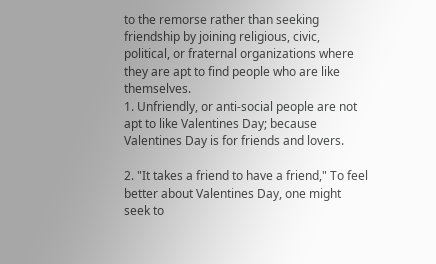to the remorse rather than seeking friendship by joining religious, civic, political, or fraternal organizations where they are apt to find people who are like themselves.
1. Unfriendly, or anti-social people are not apt to like Valentines Day; because Valentines Day is for friends and lovers.

2. "It takes a friend to have a friend," To feel better about Valentines Day, one might seek to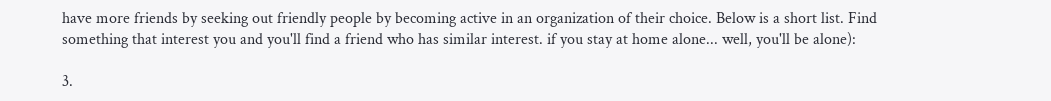have more friends by seeking out friendly people by becoming active in an organization of their choice. Below is a short list. Find something that interest you and you'll find a friend who has similar interest. if you stay at home alone... well, you'll be alone):

3.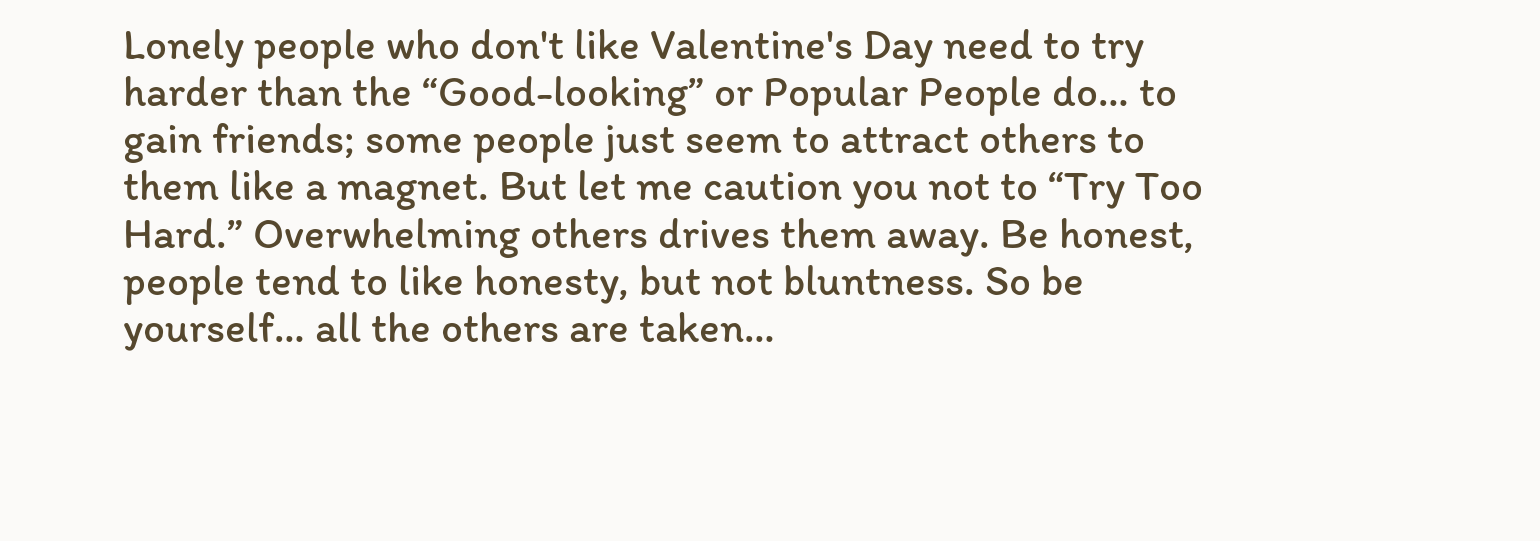Lonely people who don't like Valentine's Day need to try harder than the “Good-looking” or Popular People do… to gain friends; some people just seem to attract others to them like a magnet. But let me caution you not to “Try Too Hard.” Overwhelming others drives them away. Be honest, people tend to like honesty, but not bluntness. So be yourself… all the others are taken…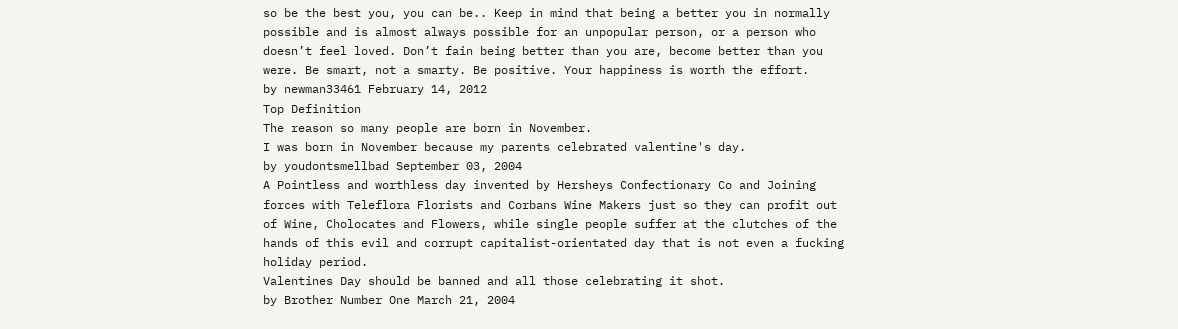so be the best you, you can be.. Keep in mind that being a better you in normally possible and is almost always possible for an unpopular person, or a person who doesn’t feel loved. Don’t fain being better than you are, become better than you were. Be smart, not a smarty. Be positive. Your happiness is worth the effort.
by newman33461 February 14, 2012
Top Definition
The reason so many people are born in November.
I was born in November because my parents celebrated valentine's day.
by youdontsmellbad September 03, 2004
A Pointless and worthless day invented by Hersheys Confectionary Co and Joining forces with Teleflora Florists and Corbans Wine Makers just so they can profit out of Wine, Cholocates and Flowers, while single people suffer at the clutches of the hands of this evil and corrupt capitalist-orientated day that is not even a fucking holiday period.
Valentines Day should be banned and all those celebrating it shot.
by Brother Number One March 21, 2004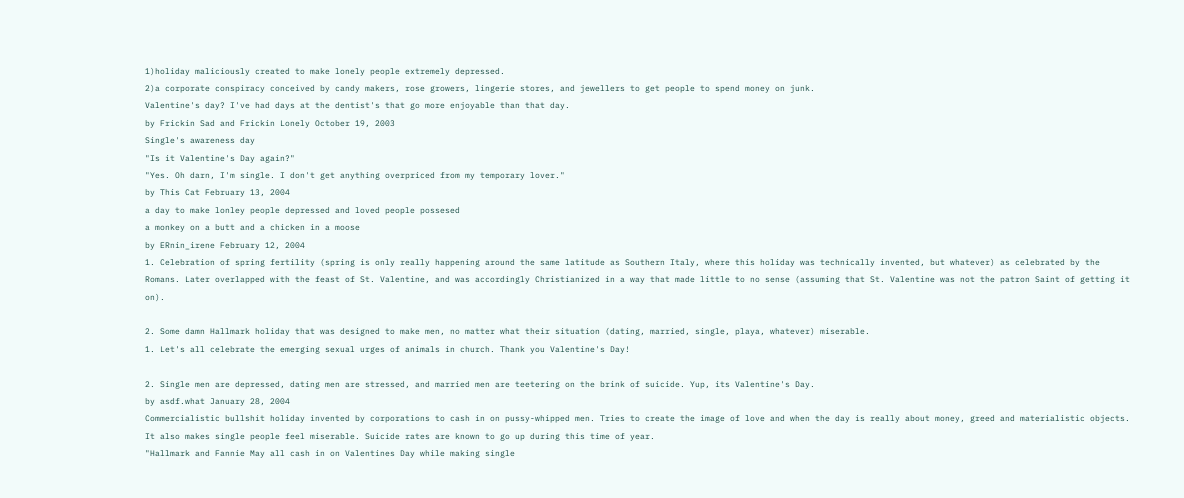1)holiday maliciously created to make lonely people extremely depressed.
2)a corporate conspiracy conceived by candy makers, rose growers, lingerie stores, and jewellers to get people to spend money on junk.
Valentine's day? I've had days at the dentist's that go more enjoyable than that day.
by Frickin Sad and Frickin Lonely October 19, 2003
Single's awareness day
"Is it Valentine's Day again?"
"Yes. Oh darn, I'm single. I don't get anything overpriced from my temporary lover."
by This Cat February 13, 2004
a day to make lonley people depressed and loved people possesed
a monkey on a butt and a chicken in a moose
by ERnin_irene February 12, 2004
1. Celebration of spring fertility (spring is only really happening around the same latitude as Southern Italy, where this holiday was technically invented, but whatever) as celebrated by the Romans. Later overlapped with the feast of St. Valentine, and was accordingly Christianized in a way that made little to no sense (assuming that St. Valentine was not the patron Saint of getting it on).

2. Some damn Hallmark holiday that was designed to make men, no matter what their situation (dating, married, single, playa, whatever) miserable.
1. Let's all celebrate the emerging sexual urges of animals in church. Thank you Valentine's Day!

2. Single men are depressed, dating men are stressed, and married men are teetering on the brink of suicide. Yup, its Valentine's Day.
by asdf.what January 28, 2004
Commercialistic bullshit holiday invented by corporations to cash in on pussy-whipped men. Tries to create the image of love and when the day is really about money, greed and materialistic objects. It also makes single people feel miserable. Suicide rates are known to go up during this time of year.
"Hallmark and Fannie May all cash in on Valentines Day while making single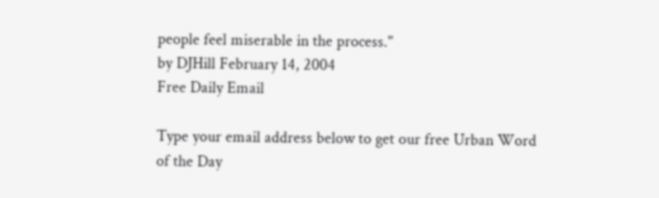people feel miserable in the process."
by DJHill February 14, 2004
Free Daily Email

Type your email address below to get our free Urban Word of the Day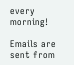every morning!

Emails are sent from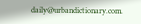daily@urbandictionary.com.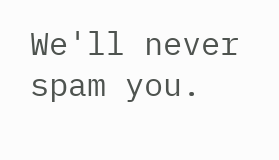We'll never spam you.